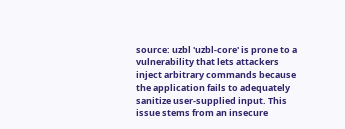source: uzbl 'uzbl-core' is prone to a vulnerability that lets attackers inject arbitrary commands because the application fails to adequately sanitize user-supplied input. This issue stems from an insecure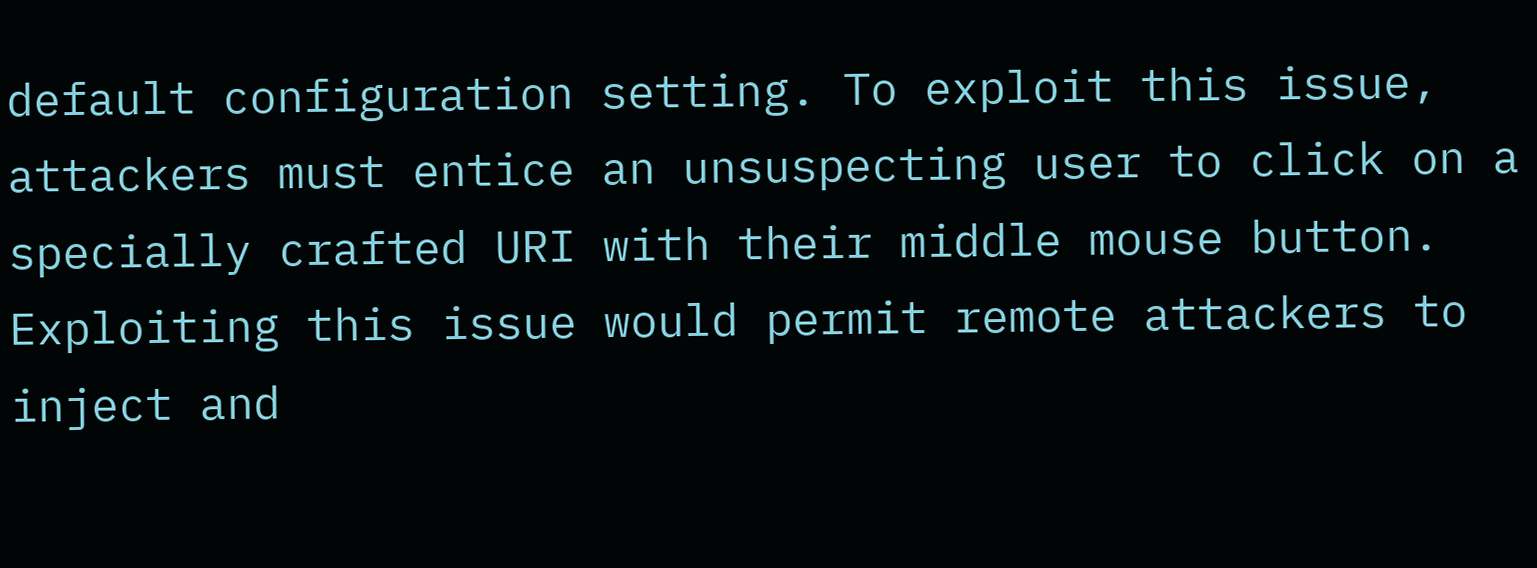default configuration setting. To exploit this issue, attackers must entice an unsuspecting user to click on a specially crafted URI with their middle mouse button. Exploiting this issue would permit remote attackers to inject and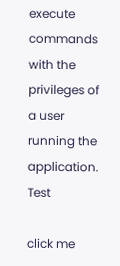execute commands with the privileges of a user running the application. Test

click me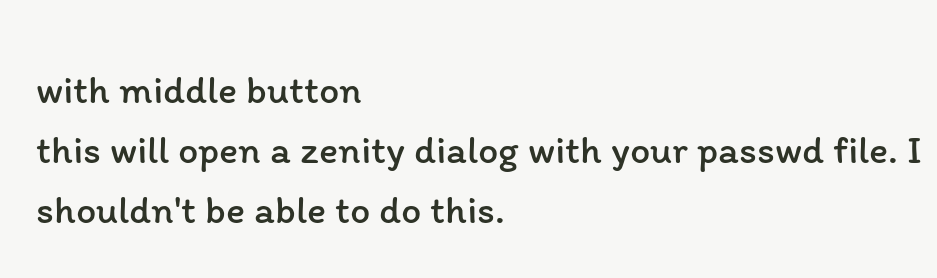with middle button
this will open a zenity dialog with your passwd file. I shouldn't be able to do this.